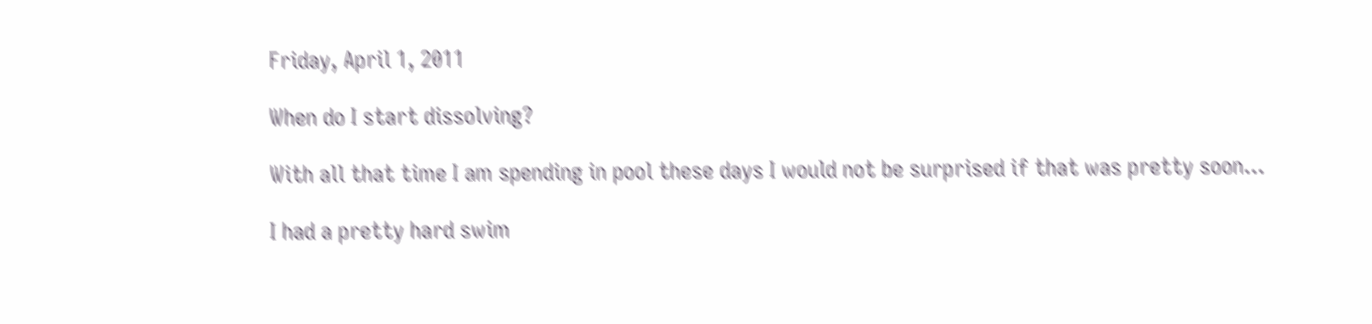Friday, April 1, 2011

When do I start dissolving?

With all that time I am spending in pool these days I would not be surprised if that was pretty soon...

I had a pretty hard swim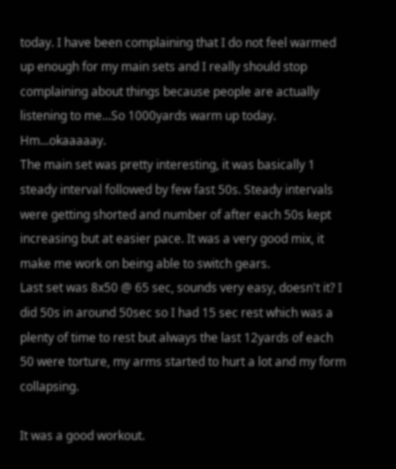today. I have been complaining that I do not feel warmed up enough for my main sets and I really should stop complaining about things because people are actually listening to me...So 1000yards warm up today. Hm...okaaaaay.
The main set was pretty interesting, it was basically 1 steady interval followed by few fast 50s. Steady intervals were getting shorted and number of after each 50s kept increasing but at easier pace. It was a very good mix, it make me work on being able to switch gears.
Last set was 8x50 @ 65 sec, sounds very easy, doesn't it? I did 50s in around 50sec so I had 15 sec rest which was a plenty of time to rest but always the last 12yards of each 50 were torture, my arms started to hurt a lot and my form collapsing.

It was a good workout.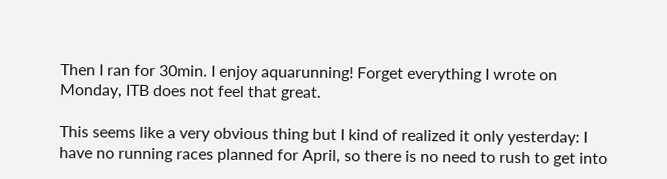Then I ran for 30min. I enjoy aquarunning! Forget everything I wrote on Monday, ITB does not feel that great.

This seems like a very obvious thing but I kind of realized it only yesterday: I have no running races planned for April, so there is no need to rush to get into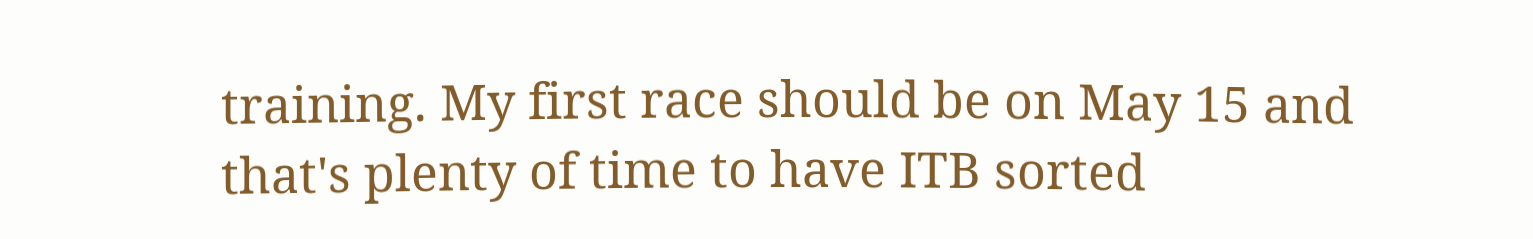training. My first race should be on May 15 and that's plenty of time to have ITB sorted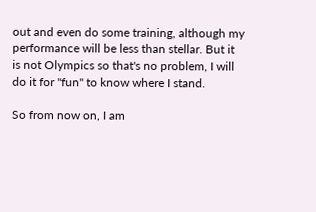out and even do some training, although my performance will be less than stellar. But it is not Olympics so that's no problem, I will do it for "fun" to know where I stand.

So from now on, I am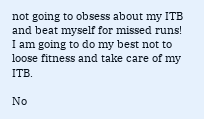not going to obsess about my ITB and beat myself for missed runs!
I am going to do my best not to loose fitness and take care of my ITB.

No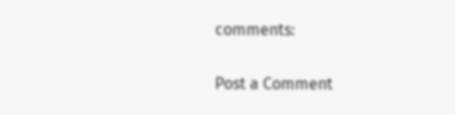comments:

Post a Comment